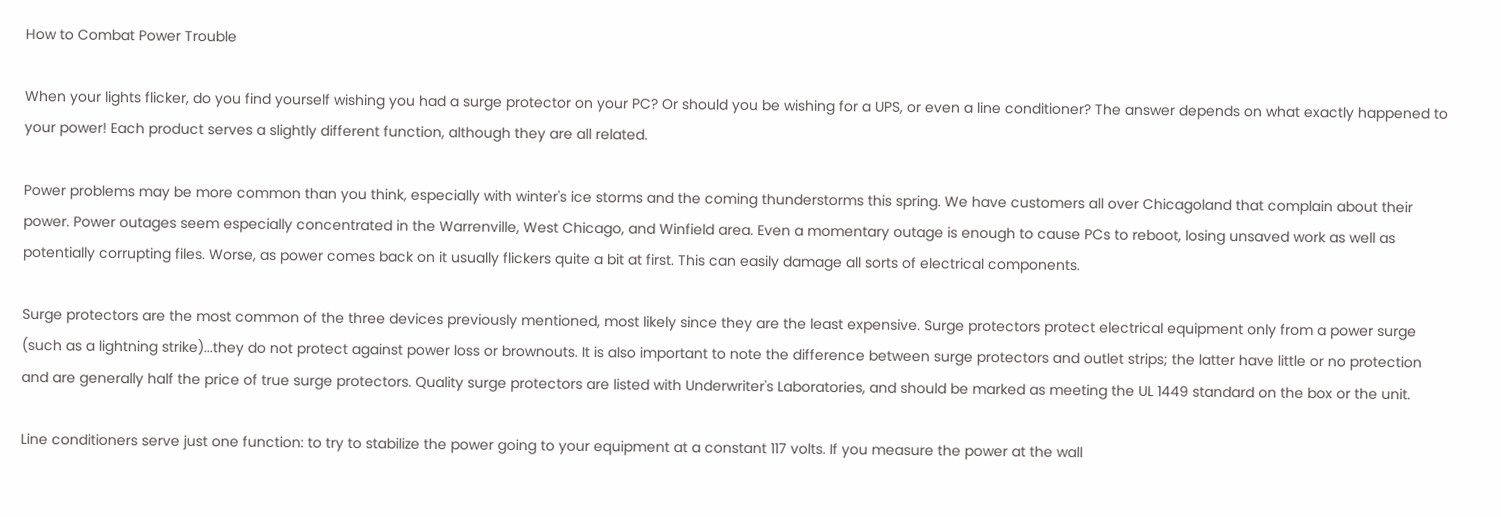How to Combat Power Trouble

When your lights flicker, do you find yourself wishing you had a surge protector on your PC? Or should you be wishing for a UPS, or even a line conditioner? The answer depends on what exactly happened to your power! Each product serves a slightly different function, although they are all related.

Power problems may be more common than you think, especially with winter's ice storms and the coming thunderstorms this spring. We have customers all over Chicagoland that complain about their power. Power outages seem especially concentrated in the Warrenville, West Chicago, and Winfield area. Even a momentary outage is enough to cause PCs to reboot, losing unsaved work as well as potentially corrupting files. Worse, as power comes back on it usually flickers quite a bit at first. This can easily damage all sorts of electrical components.

Surge protectors are the most common of the three devices previously mentioned, most likely since they are the least expensive. Surge protectors protect electrical equipment only from a power surge (such as a lightning strike)...they do not protect against power loss or brownouts. It is also important to note the difference between surge protectors and outlet strips; the latter have little or no protection and are generally half the price of true surge protectors. Quality surge protectors are listed with Underwriter's Laboratories, and should be marked as meeting the UL 1449 standard on the box or the unit.

Line conditioners serve just one function: to try to stabilize the power going to your equipment at a constant 117 volts. If you measure the power at the wall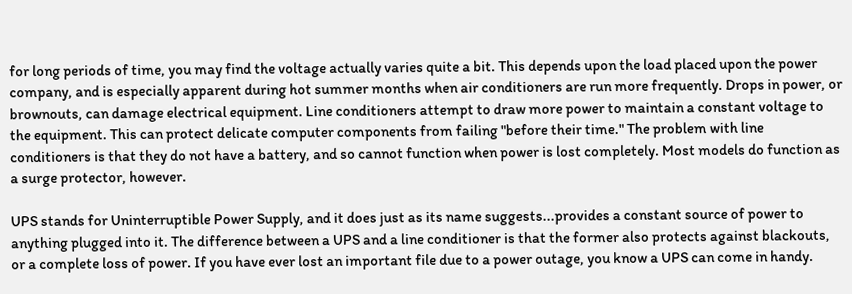for long periods of time, you may find the voltage actually varies quite a bit. This depends upon the load placed upon the power company, and is especially apparent during hot summer months when air conditioners are run more frequently. Drops in power, or brownouts, can damage electrical equipment. Line conditioners attempt to draw more power to maintain a constant voltage to the equipment. This can protect delicate computer components from failing "before their time." The problem with line conditioners is that they do not have a battery, and so cannot function when power is lost completely. Most models do function as a surge protector, however.

UPS stands for Uninterruptible Power Supply, and it does just as its name suggests...provides a constant source of power to anything plugged into it. The difference between a UPS and a line conditioner is that the former also protects against blackouts, or a complete loss of power. If you have ever lost an important file due to a power outage, you know a UPS can come in handy.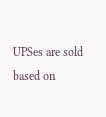UPSes are sold based on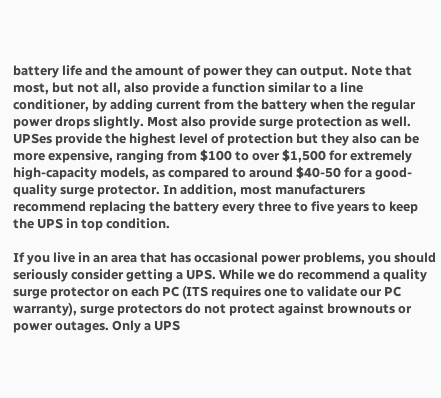battery life and the amount of power they can output. Note that most, but not all, also provide a function similar to a line conditioner, by adding current from the battery when the regular power drops slightly. Most also provide surge protection as well. UPSes provide the highest level of protection but they also can be more expensive, ranging from $100 to over $1,500 for extremely high-capacity models, as compared to around $40-50 for a good-quality surge protector. In addition, most manufacturers recommend replacing the battery every three to five years to keep the UPS in top condition.

If you live in an area that has occasional power problems, you should seriously consider getting a UPS. While we do recommend a quality surge protector on each PC (ITS requires one to validate our PC warranty), surge protectors do not protect against brownouts or power outages. Only a UPS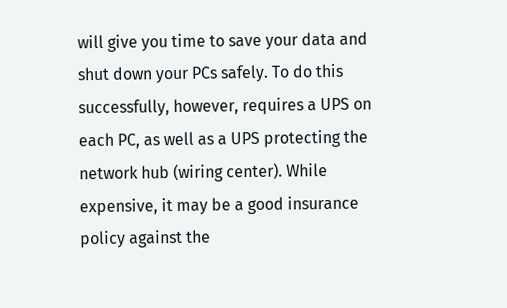will give you time to save your data and shut down your PCs safely. To do this successfully, however, requires a UPS on each PC, as well as a UPS protecting the network hub (wiring center). While expensive, it may be a good insurance policy against the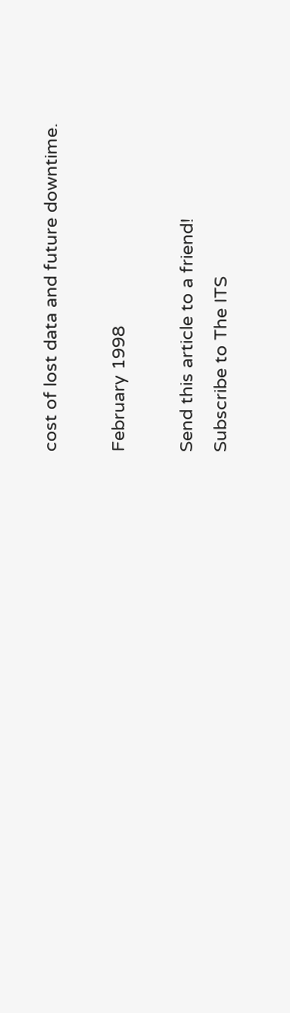cost of lost data and future downtime.

February 1998

Send this article to a friend!
Subscribe to The ITS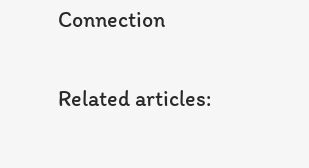Connection

Related articles: